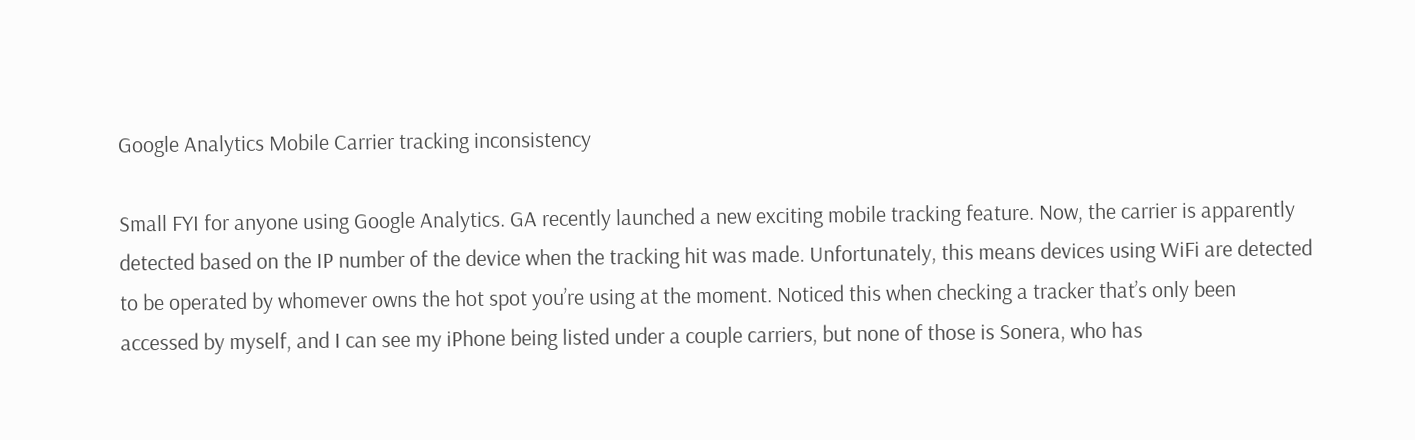Google Analytics Mobile Carrier tracking inconsistency

Small FYI for anyone using Google Analytics. GA recently launched a new exciting mobile tracking feature. Now, the carrier is apparently detected based on the IP number of the device when the tracking hit was made. Unfortunately, this means devices using WiFi are detected to be operated by whomever owns the hot spot you’re using at the moment. Noticed this when checking a tracker that’s only been accessed by myself, and I can see my iPhone being listed under a couple carriers, but none of those is Sonera, who has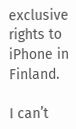exclusive rights to iPhone in Finland.

I can’t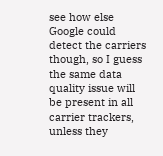see how else Google could detect the carriers though, so I guess the same data quality issue will be present in all carrier trackers, unless they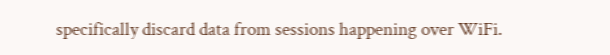specifically discard data from sessions happening over WiFi.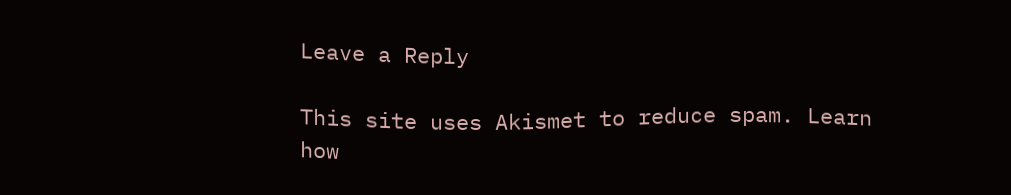Leave a Reply

This site uses Akismet to reduce spam. Learn how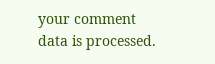your comment data is processed.